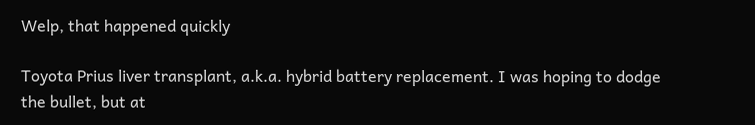Welp, that happened quickly

Toyota Prius liver transplant, a.k.a. hybrid battery replacement. I was hoping to dodge the bullet, but at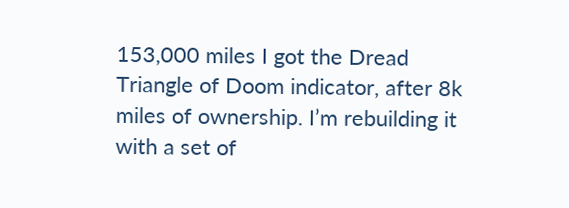153,000 miles I got the Dread Triangle of Doom indicator, after 8k miles of ownership. I’m rebuilding it with a set of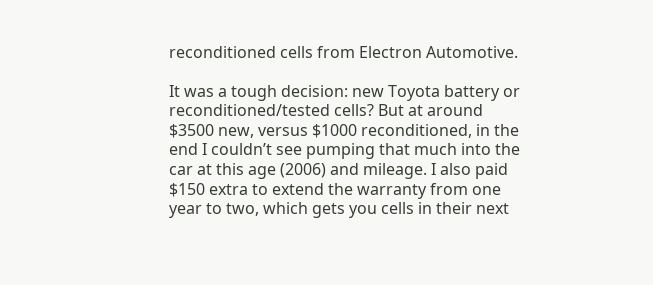reconditioned cells from Electron Automotive.

It was a tough decision: new Toyota battery or reconditioned/tested cells? But at around $3500 new, versus $1000 reconditioned, in the end I couldn’t see pumping that much into the car at this age (2006) and mileage. I also paid $150 extra to extend the warranty from one year to two, which gets you cells in their next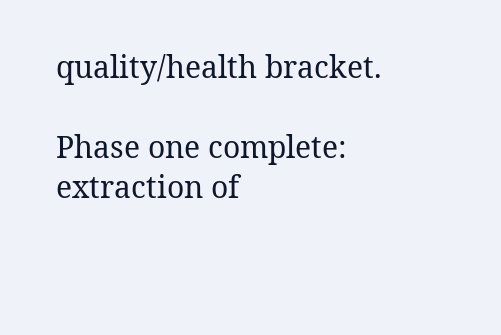quality/health bracket.

Phase one complete: extraction of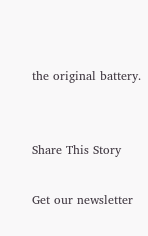the original battery.


Share This Story

Get our newsletter